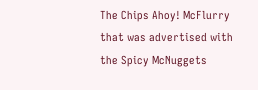The Chips Ahoy! McFlurry that was advertised with the Spicy McNuggets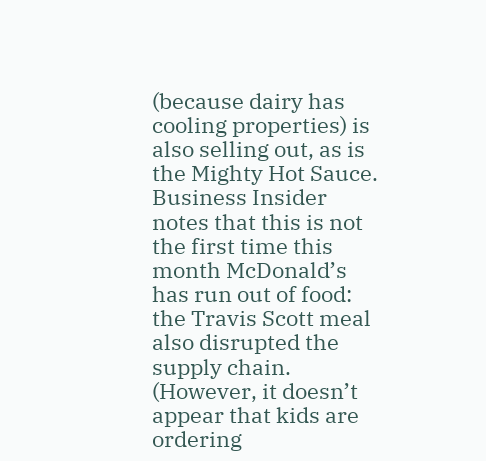(because dairy has cooling properties) is also selling out, as is the Mighty Hot Sauce. Business Insider notes that this is not the first time this month McDonald’s has run out of food: the Travis Scott meal also disrupted the supply chain. (However, it doesn’t appear that kids are ordering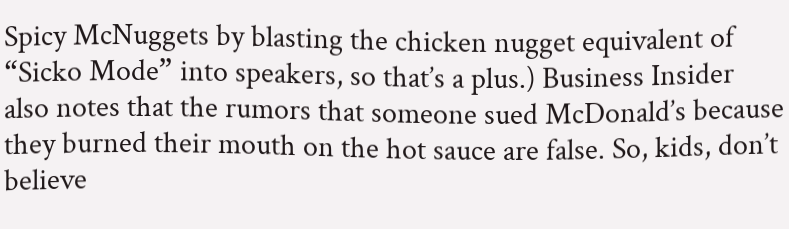Spicy McNuggets by blasting the chicken nugget equivalent of “Sicko Mode” into speakers, so that’s a plus.) Business Insider also notes that the rumors that someone sued McDonald’s because they burned their mouth on the hot sauce are false. So, kids, don’t believe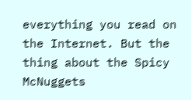everything you read on the Internet. But the thing about the Spicy McNuggets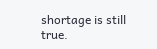shortage is still true.